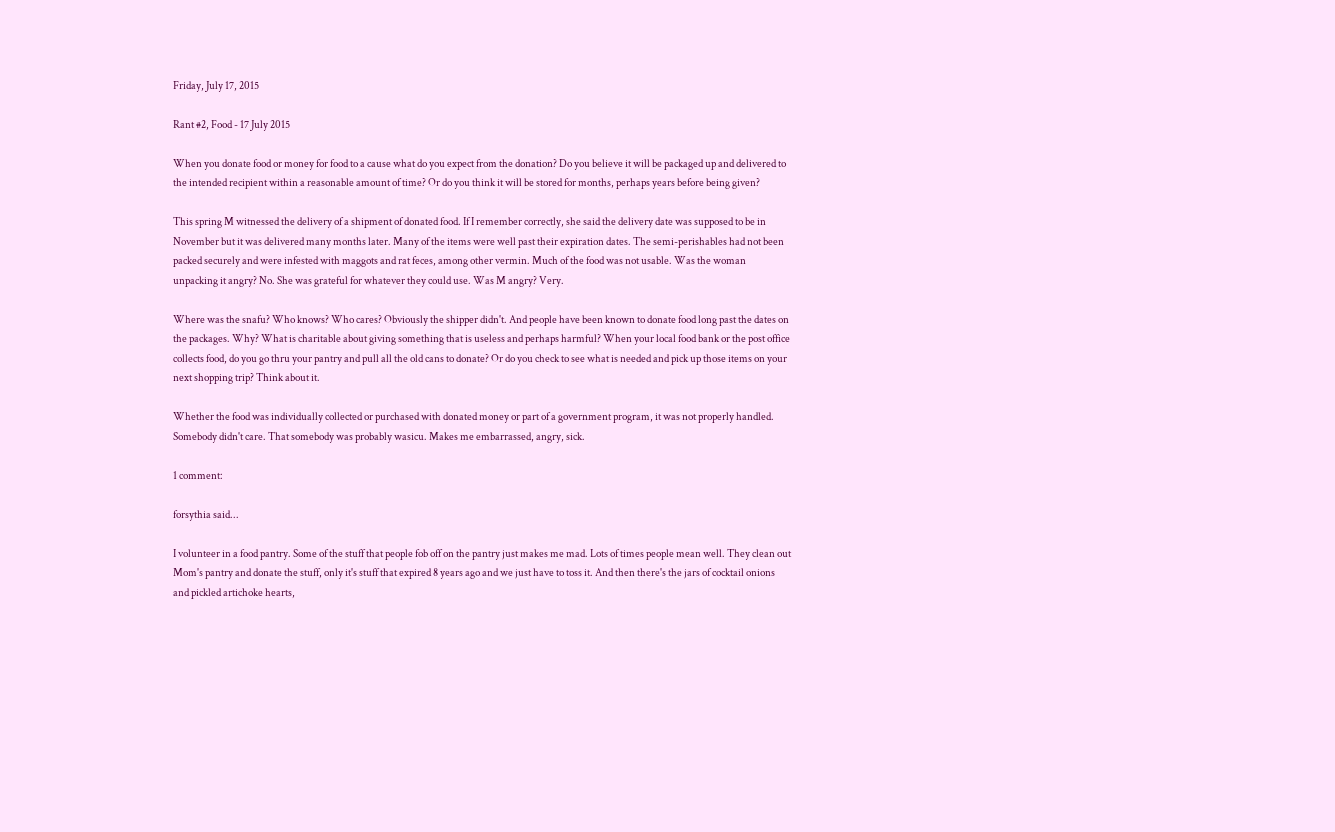Friday, July 17, 2015

Rant #2, Food - 17 July 2015

When you donate food or money for food to a cause what do you expect from the donation? Do you believe it will be packaged up and delivered to the intended recipient within a reasonable amount of time? Or do you think it will be stored for months, perhaps years before being given?

This spring M witnessed the delivery of a shipment of donated food. If I remember correctly, she said the delivery date was supposed to be in November but it was delivered many months later. Many of the items were well past their expiration dates. The semi-perishables had not been packed securely and were infested with maggots and rat feces, among other vermin. Much of the food was not usable. Was the woman unpacking it angry? No. She was grateful for whatever they could use. Was M angry? Very.

Where was the snafu? Who knows? Who cares? Obviously the shipper didn't. And people have been known to donate food long past the dates on the packages. Why? What is charitable about giving something that is useless and perhaps harmful? When your local food bank or the post office collects food, do you go thru your pantry and pull all the old cans to donate? Or do you check to see what is needed and pick up those items on your next shopping trip? Think about it.

Whether the food was individually collected or purchased with donated money or part of a government program, it was not properly handled. Somebody didn't care. That somebody was probably wasicu. Makes me embarrassed, angry, sick.

1 comment:

forsythia said...

I volunteer in a food pantry. Some of the stuff that people fob off on the pantry just makes me mad. Lots of times people mean well. They clean out Mom's pantry and donate the stuff, only it's stuff that expired 8 years ago and we just have to toss it. And then there's the jars of cocktail onions and pickled artichoke hearts,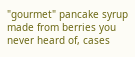"gourmet" pancake syrup made from berries you never heard of, cases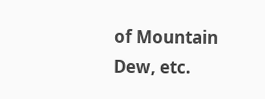of Mountain Dew, etc.